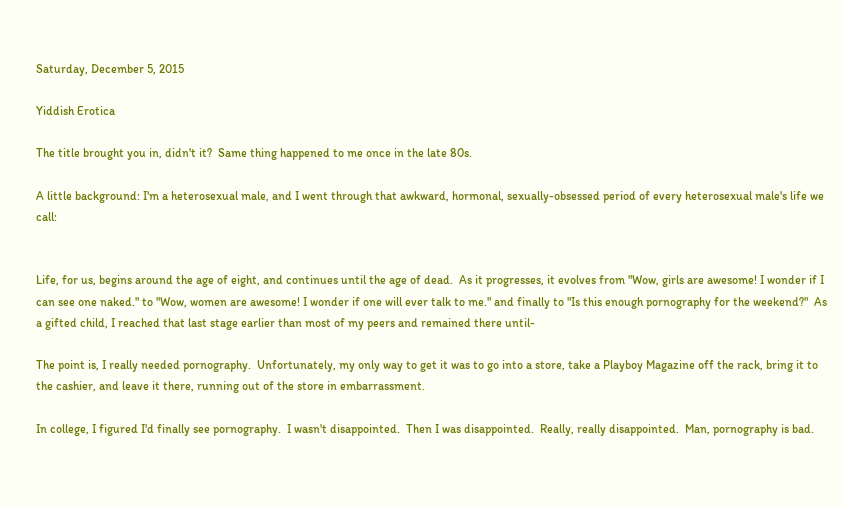Saturday, December 5, 2015

Yiddish Erotica

The title brought you in, didn't it?  Same thing happened to me once in the late 80s.

A little background: I'm a heterosexual male, and I went through that awkward, hormonal, sexually-obsessed period of every heterosexual male's life we call:


Life, for us, begins around the age of eight, and continues until the age of dead.  As it progresses, it evolves from "Wow, girls are awesome! I wonder if I can see one naked." to "Wow, women are awesome! I wonder if one will ever talk to me." and finally to "Is this enough pornography for the weekend?"  As a gifted child, I reached that last stage earlier than most of my peers and remained there until-

The point is, I really needed pornography.  Unfortunately, my only way to get it was to go into a store, take a Playboy Magazine off the rack, bring it to the cashier, and leave it there, running out of the store in embarrassment.

In college, I figured I'd finally see pornography.  I wasn't disappointed.  Then I was disappointed.  Really, really disappointed.  Man, pornography is bad.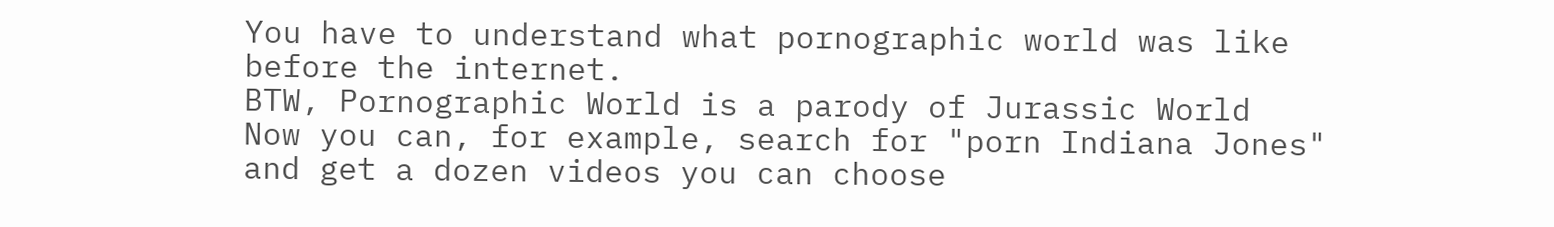You have to understand what pornographic world was like before the internet.
BTW, Pornographic World is a parody of Jurassic World
Now you can, for example, search for "porn Indiana Jones" and get a dozen videos you can choose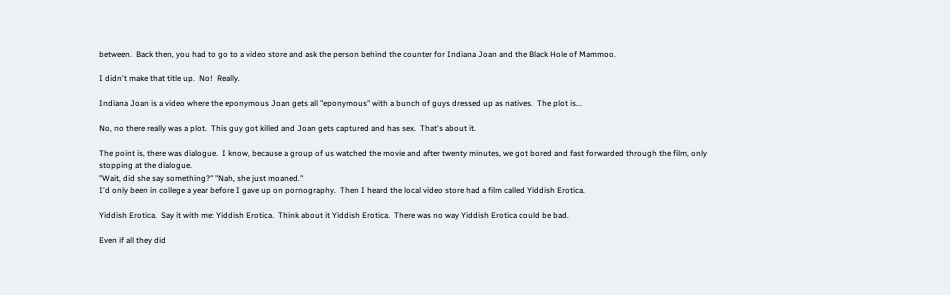between.  Back then, you had to go to a video store and ask the person behind the counter for Indiana Joan and the Black Hole of Mammoo.

I didn't make that title up.  No!  Really.

Indiana Joan is a video where the eponymous Joan gets all "eponymous" with a bunch of guys dressed up as natives.  The plot is...

No, no there really was a plot.  This guy got killed and Joan gets captured and has sex.  That's about it.

The point is, there was dialogue.  I know, because a group of us watched the movie and after twenty minutes, we got bored and fast forwarded through the film, only stopping at the dialogue.
"Wait, did she say something?" "Nah, she just moaned."
I'd only been in college a year before I gave up on pornography.  Then I heard the local video store had a film called Yiddish Erotica.

Yiddish Erotica.  Say it with me: Yiddish Erotica.  Think about it Yiddish Erotica.  There was no way Yiddish Erotica could be bad.

Even if all they did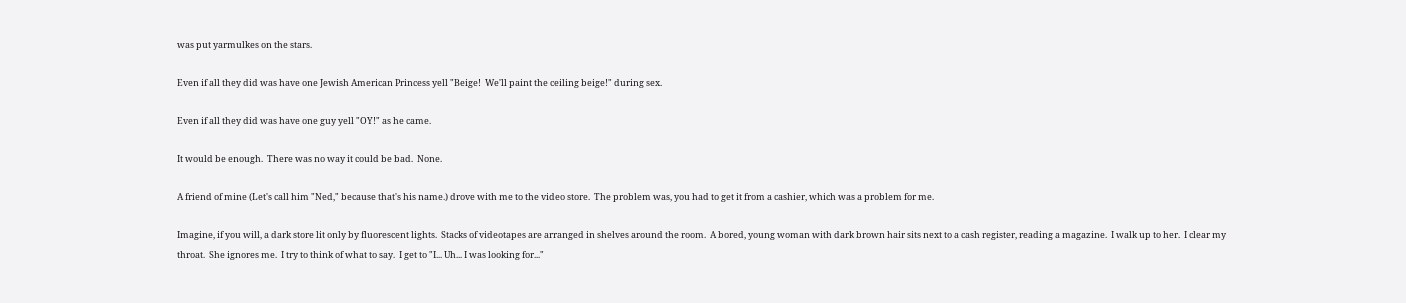was put yarmulkes on the stars.

Even if all they did was have one Jewish American Princess yell "Beige!  We'll paint the ceiling beige!" during sex.

Even if all they did was have one guy yell "OY!" as he came.

It would be enough.  There was no way it could be bad.  None.

A friend of mine (Let's call him "Ned," because that's his name.) drove with me to the video store.  The problem was, you had to get it from a cashier, which was a problem for me.

Imagine, if you will, a dark store lit only by fluorescent lights.  Stacks of videotapes are arranged in shelves around the room.  A bored, young woman with dark brown hair sits next to a cash register, reading a magazine.  I walk up to her.  I clear my throat.  She ignores me.  I try to think of what to say.  I get to "I... Uh... I was looking for..."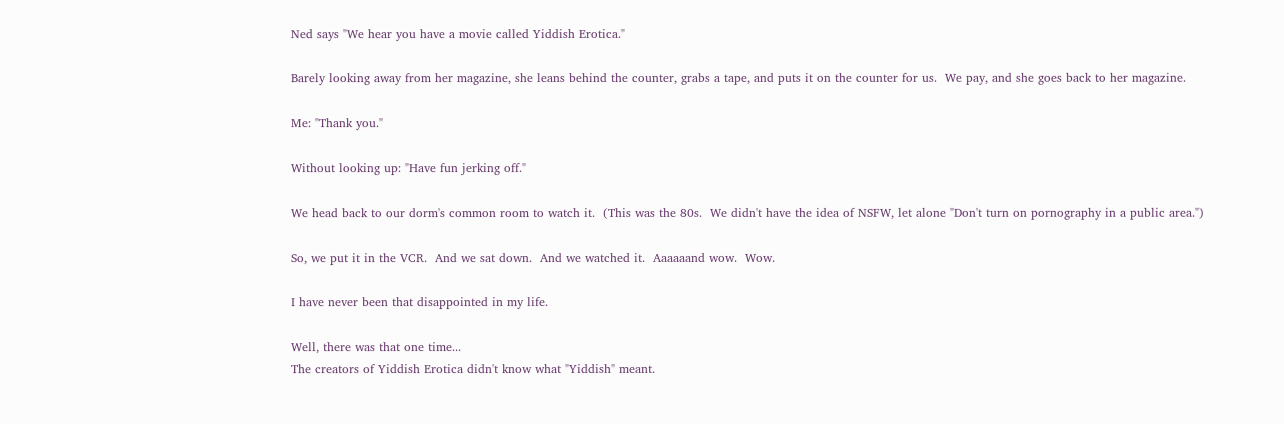Ned says "We hear you have a movie called Yiddish Erotica."

Barely looking away from her magazine, she leans behind the counter, grabs a tape, and puts it on the counter for us.  We pay, and she goes back to her magazine.

Me: "Thank you."

Without looking up: "Have fun jerking off."

We head back to our dorm's common room to watch it.  (This was the 80s.  We didn't have the idea of NSFW, let alone "Don't turn on pornography in a public area.")

So, we put it in the VCR.  And we sat down.  And we watched it.  Aaaaaand wow.  Wow.

I have never been that disappointed in my life.

Well, there was that one time...
The creators of Yiddish Erotica didn't know what "Yiddish" meant.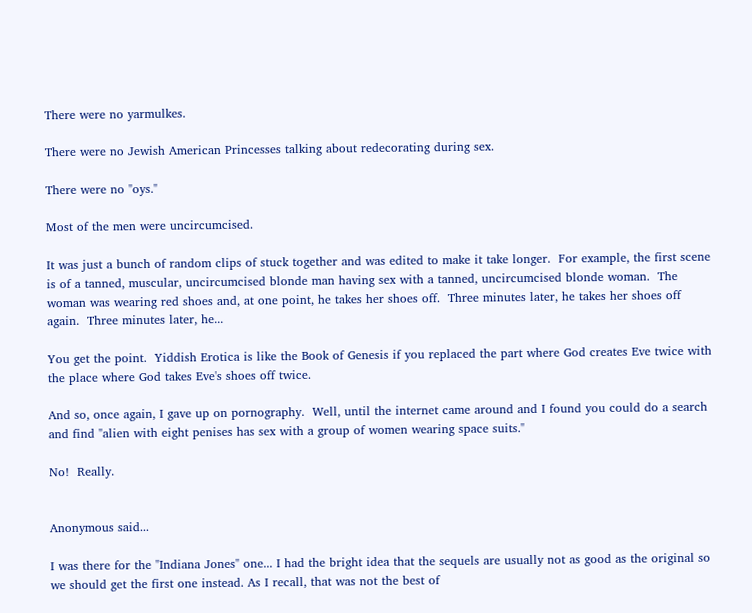There were no yarmulkes.

There were no Jewish American Princesses talking about redecorating during sex.

There were no "oys."

Most of the men were uncircumcised.

It was just a bunch of random clips of stuck together and was edited to make it take longer.  For example, the first scene is of a tanned, muscular, uncircumcised blonde man having sex with a tanned, uncircumcised blonde woman.  The woman was wearing red shoes and, at one point, he takes her shoes off.  Three minutes later, he takes her shoes off again.  Three minutes later, he...

You get the point.  Yiddish Erotica is like the Book of Genesis if you replaced the part where God creates Eve twice with the place where God takes Eve's shoes off twice.

And so, once again, I gave up on pornography.  Well, until the internet came around and I found you could do a search and find "alien with eight penises has sex with a group of women wearing space suits."

No!  Really.


Anonymous said...

I was there for the "Indiana Jones" one... I had the bright idea that the sequels are usually not as good as the original so we should get the first one instead. As I recall, that was not the best of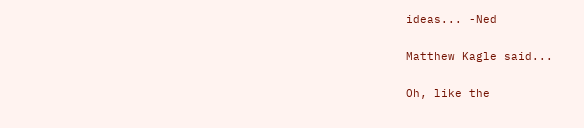ideas... -Ned

Matthew Kagle said...

Oh, like the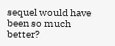sequel would have been so much better?